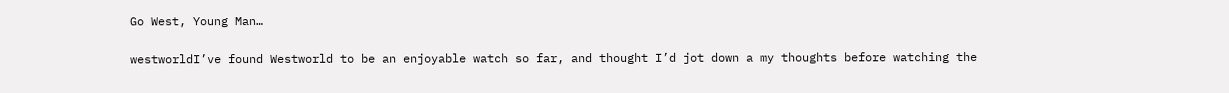Go West, Young Man…

westworldI’ve found Westworld to be an enjoyable watch so far, and thought I’d jot down a my thoughts before watching the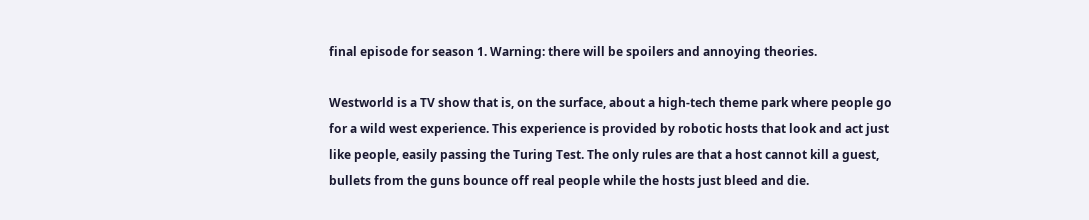final episode for season 1. Warning: there will be spoilers and annoying theories.

Westworld is a TV show that is, on the surface, about a high-tech theme park where people go for a wild west experience. This experience is provided by robotic hosts that look and act just like people, easily passing the Turing Test. The only rules are that a host cannot kill a guest, bullets from the guns bounce off real people while the hosts just bleed and die.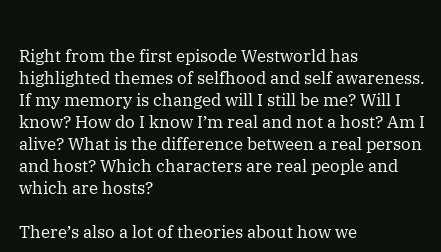Right from the first episode Westworld has highlighted themes of selfhood and self awareness. If my memory is changed will I still be me? Will I know? How do I know I’m real and not a host? Am I alive? What is the difference between a real person and host? Which characters are real people and which are hosts?

There’s also a lot of theories about how we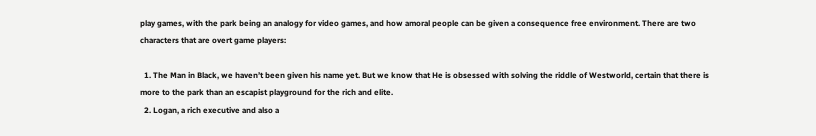play games, with the park being an analogy for video games, and how amoral people can be given a consequence free environment. There are two characters that are overt game players:

  1. The Man in Black, we haven’t been given his name yet. But we know that He is obsessed with solving the riddle of Westworld, certain that there is more to the park than an escapist playground for the rich and elite.
  2. Logan, a rich executive and also a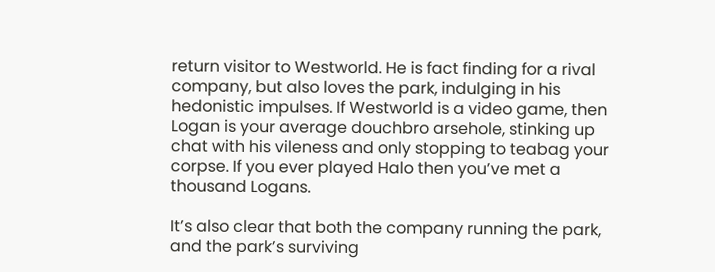return visitor to Westworld. He is fact finding for a rival company, but also loves the park, indulging in his hedonistic impulses. If Westworld is a video game, then Logan is your average douchbro arsehole, stinking up chat with his vileness and only stopping to teabag your corpse. If you ever played Halo then you’ve met a thousand Logans.

It’s also clear that both the company running the park, and the park’s surviving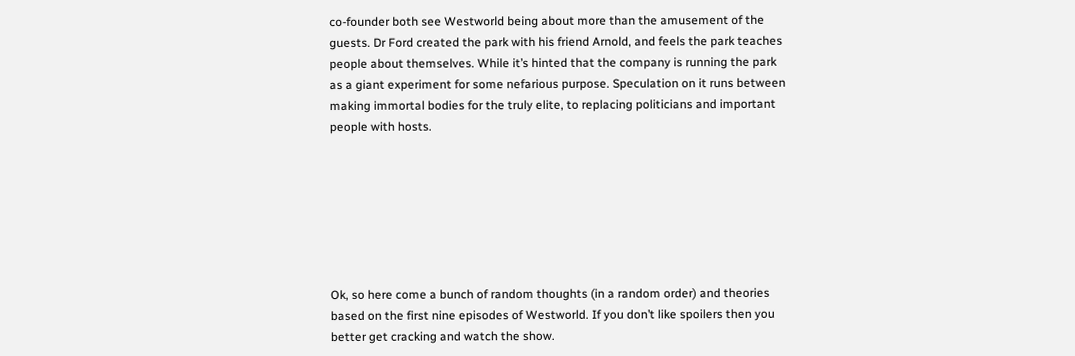co-founder both see Westworld being about more than the amusement of the guests. Dr Ford created the park with his friend Arnold, and feels the park teaches people about themselves. While it’s hinted that the company is running the park as a giant experiment for some nefarious purpose. Speculation on it runs between making immortal bodies for the truly elite, to replacing politicians and important people with hosts.







Ok, so here come a bunch of random thoughts (in a random order) and theories based on the first nine episodes of Westworld. If you don’t like spoilers then you better get cracking and watch the show.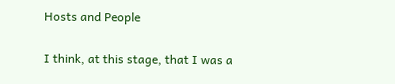Hosts and People

I think, at this stage, that I was a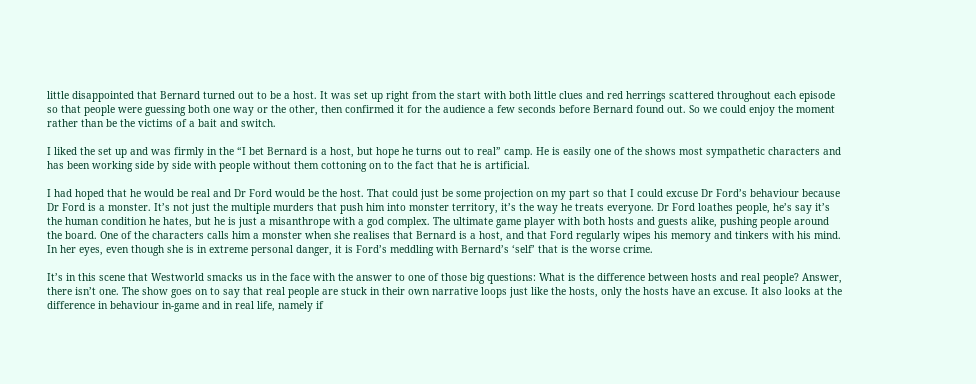little disappointed that Bernard turned out to be a host. It was set up right from the start with both little clues and red herrings scattered throughout each episode so that people were guessing both one way or the other, then confirmed it for the audience a few seconds before Bernard found out. So we could enjoy the moment rather than be the victims of a bait and switch.

I liked the set up and was firmly in the “I bet Bernard is a host, but hope he turns out to real” camp. He is easily one of the shows most sympathetic characters and has been working side by side with people without them cottoning on to the fact that he is artificial.

I had hoped that he would be real and Dr Ford would be the host. That could just be some projection on my part so that I could excuse Dr Ford’s behaviour because Dr Ford is a monster. It’s not just the multiple murders that push him into monster territory, it’s the way he treats everyone. Dr Ford loathes people, he’s say it’s the human condition he hates, but he is just a misanthrope with a god complex. The ultimate game player with both hosts and guests alike, pushing people around the board. One of the characters calls him a monster when she realises that Bernard is a host, and that Ford regularly wipes his memory and tinkers with his mind. In her eyes, even though she is in extreme personal danger, it is Ford’s meddling with Bernard’s ‘self’ that is the worse crime.

It’s in this scene that Westworld smacks us in the face with the answer to one of those big questions: What is the difference between hosts and real people? Answer, there isn’t one. The show goes on to say that real people are stuck in their own narrative loops just like the hosts, only the hosts have an excuse. It also looks at the difference in behaviour in-game and in real life, namely if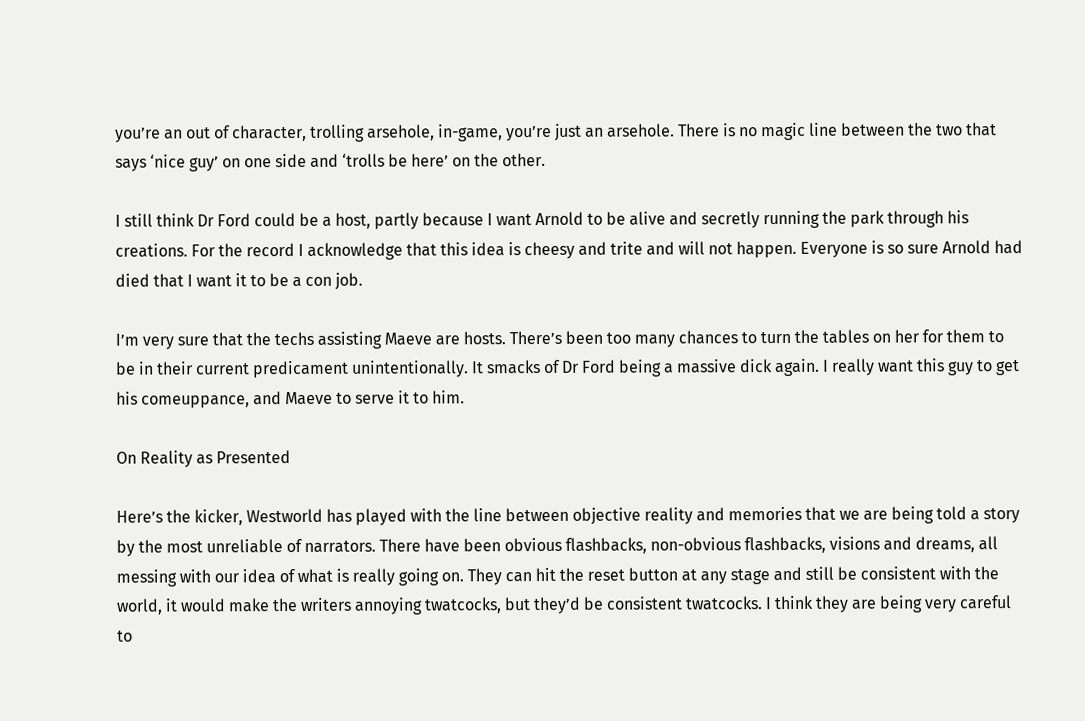you’re an out of character, trolling arsehole, in-game, you’re just an arsehole. There is no magic line between the two that says ‘nice guy’ on one side and ‘trolls be here’ on the other.

I still think Dr Ford could be a host, partly because I want Arnold to be alive and secretly running the park through his creations. For the record I acknowledge that this idea is cheesy and trite and will not happen. Everyone is so sure Arnold had died that I want it to be a con job.

I’m very sure that the techs assisting Maeve are hosts. There’s been too many chances to turn the tables on her for them to be in their current predicament unintentionally. It smacks of Dr Ford being a massive dick again. I really want this guy to get his comeuppance, and Maeve to serve it to him.

On Reality as Presented

Here’s the kicker, Westworld has played with the line between objective reality and memories that we are being told a story by the most unreliable of narrators. There have been obvious flashbacks, non-obvious flashbacks, visions and dreams, all messing with our idea of what is really going on. They can hit the reset button at any stage and still be consistent with the world, it would make the writers annoying twatcocks, but they’d be consistent twatcocks. I think they are being very careful to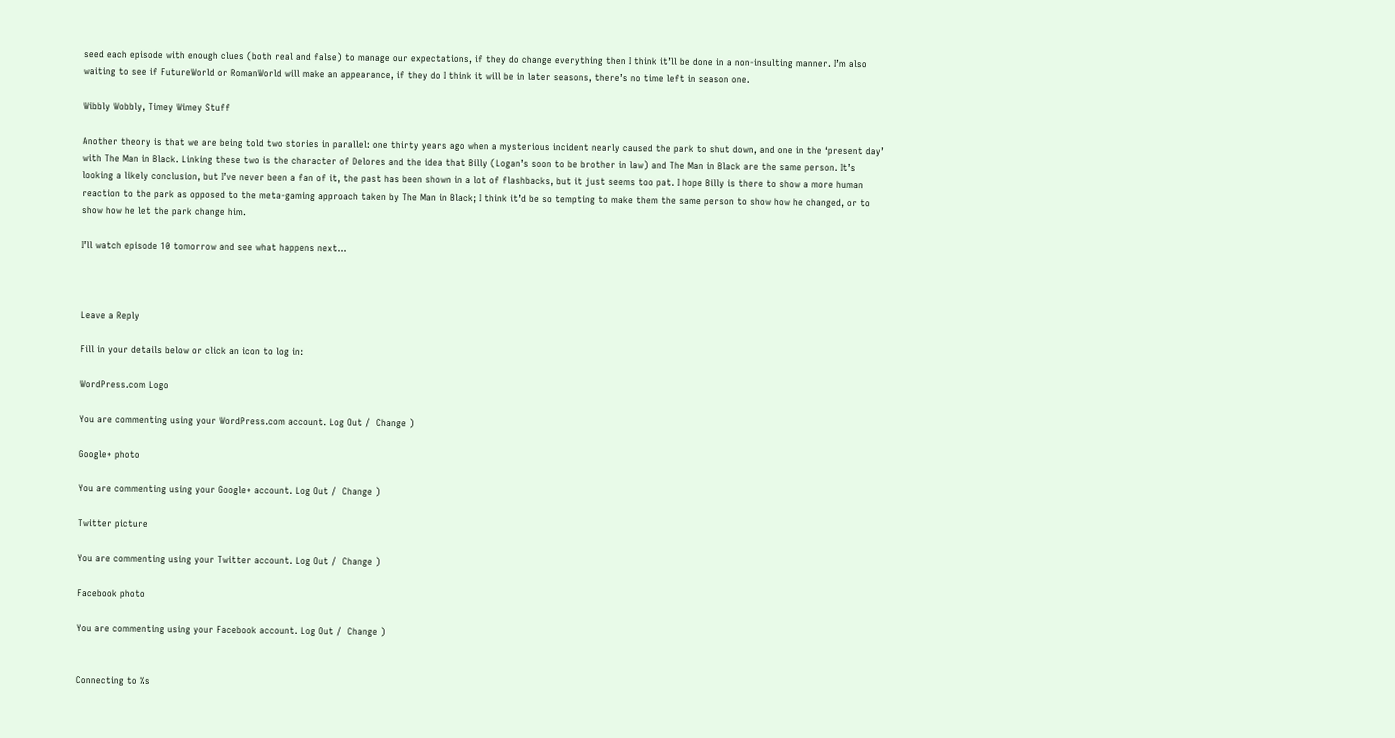seed each episode with enough clues (both real and false) to manage our expectations, if they do change everything then I think it’ll be done in a non-insulting manner. I’m also waiting to see if FutureWorld or RomanWorld will make an appearance, if they do I think it will be in later seasons, there’s no time left in season one.

Wibbly Wobbly, Timey Wimey Stuff

Another theory is that we are being told two stories in parallel: one thirty years ago when a mysterious incident nearly caused the park to shut down, and one in the ‘present day’ with The Man in Black. Linking these two is the character of Delores and the idea that Billy (Logan’s soon to be brother in law) and The Man in Black are the same person. It’s looking a likely conclusion, but I’ve never been a fan of it, the past has been shown in a lot of flashbacks, but it just seems too pat. I hope Billy is there to show a more human reaction to the park as opposed to the meta-gaming approach taken by The Man in Black; I think it’d be so tempting to make them the same person to show how he changed, or to show how he let the park change him.

I’ll watch episode 10 tomorrow and see what happens next…



Leave a Reply

Fill in your details below or click an icon to log in:

WordPress.com Logo

You are commenting using your WordPress.com account. Log Out /  Change )

Google+ photo

You are commenting using your Google+ account. Log Out /  Change )

Twitter picture

You are commenting using your Twitter account. Log Out /  Change )

Facebook photo

You are commenting using your Facebook account. Log Out /  Change )


Connecting to %s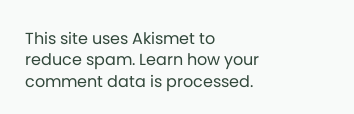This site uses Akismet to reduce spam. Learn how your comment data is processed.